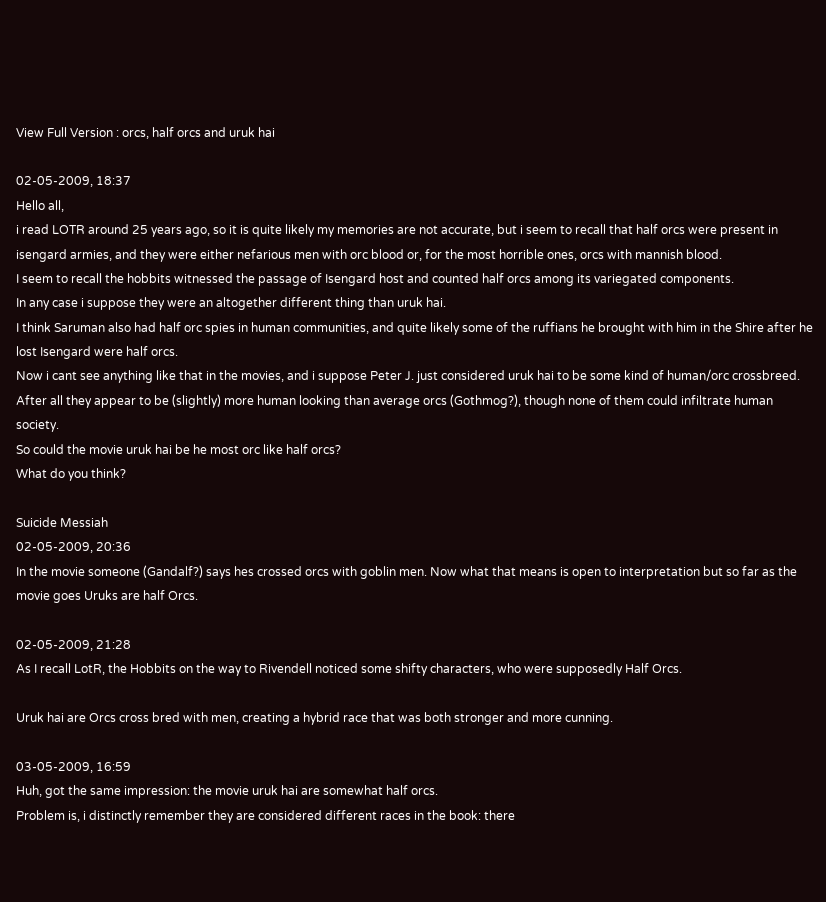View Full Version : orcs, half orcs and uruk hai

02-05-2009, 18:37
Hello all,
i read LOTR around 25 years ago, so it is quite likely my memories are not accurate, but i seem to recall that half orcs were present in isengard armies, and they were either nefarious men with orc blood or, for the most horrible ones, orcs with mannish blood.
I seem to recall the hobbits witnessed the passage of Isengard host and counted half orcs among its variegated components.
In any case i suppose they were an altogether different thing than uruk hai.
I think Saruman also had half orc spies in human communities, and quite likely some of the ruffians he brought with him in the Shire after he lost Isengard were half orcs.
Now i cant see anything like that in the movies, and i suppose Peter J. just considered uruk hai to be some kind of human/orc crossbreed.
After all they appear to be (slightly) more human looking than average orcs (Gothmog?), though none of them could infiltrate human society.
So could the movie uruk hai be he most orc like half orcs?
What do you think?

Suicide Messiah
02-05-2009, 20:36
In the movie someone (Gandalf?) says hes crossed orcs with goblin men. Now what that means is open to interpretation but so far as the movie goes Uruks are half Orcs.

02-05-2009, 21:28
As I recall LotR, the Hobbits on the way to Rivendell noticed some shifty characters, who were supposedly Half Orcs.

Uruk hai are Orcs cross bred with men, creating a hybrid race that was both stronger and more cunning.

03-05-2009, 16:59
Huh, got the same impression: the movie uruk hai are somewhat half orcs.
Problem is, i distinctly remember they are considered different races in the book: there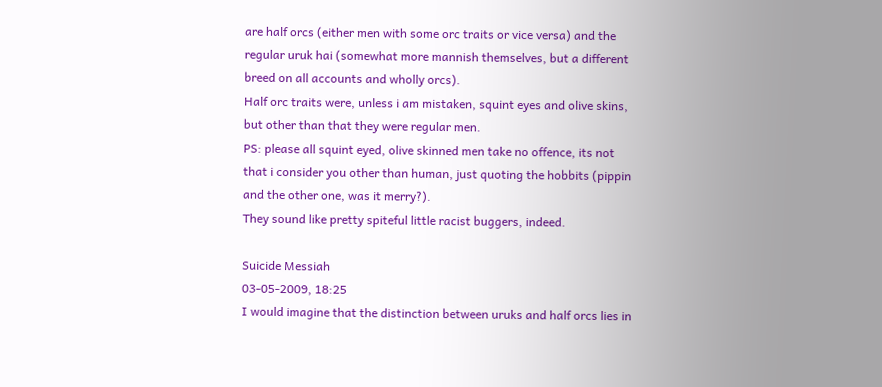are half orcs (either men with some orc traits or vice versa) and the regular uruk hai (somewhat more mannish themselves, but a different breed on all accounts and wholly orcs).
Half orc traits were, unless i am mistaken, squint eyes and olive skins, but other than that they were regular men.
PS: please all squint eyed, olive skinned men take no offence, its not that i consider you other than human, just quoting the hobbits (pippin and the other one, was it merry?).
They sound like pretty spiteful little racist buggers, indeed.

Suicide Messiah
03-05-2009, 18:25
I would imagine that the distinction between uruks and half orcs lies in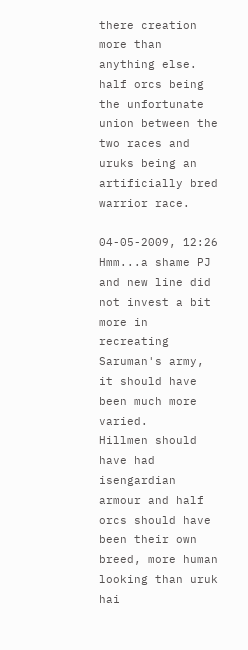there creation more than anything else. half orcs being the unfortunate union between the two races and uruks being an artificially bred warrior race.

04-05-2009, 12:26
Hmm...a shame PJ and new line did not invest a bit more in recreating Saruman's army, it should have been much more varied.
Hillmen should have had isengardian armour and half orcs should have been their own breed, more human looking than uruk hai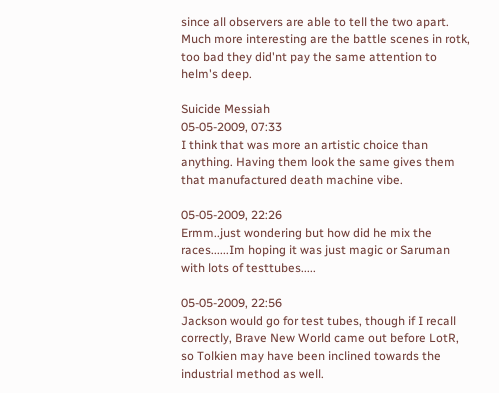since all observers are able to tell the two apart.
Much more interesting are the battle scenes in rotk, too bad they did'nt pay the same attention to helm's deep.

Suicide Messiah
05-05-2009, 07:33
I think that was more an artistic choice than anything. Having them look the same gives them that manufactured death machine vibe.

05-05-2009, 22:26
Ermm..just wondering but how did he mix the races......Im hoping it was just magic or Saruman with lots of testtubes.....

05-05-2009, 22:56
Jackson would go for test tubes, though if I recall correctly, Brave New World came out before LotR, so Tolkien may have been inclined towards the industrial method as well.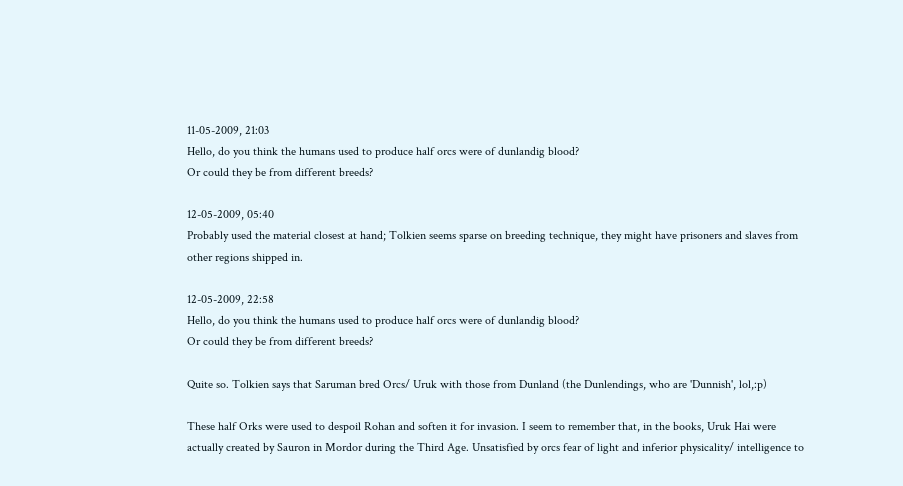11-05-2009, 21:03
Hello, do you think the humans used to produce half orcs were of dunlandig blood?
Or could they be from different breeds?

12-05-2009, 05:40
Probably used the material closest at hand; Tolkien seems sparse on breeding technique, they might have prisoners and slaves from other regions shipped in.

12-05-2009, 22:58
Hello, do you think the humans used to produce half orcs were of dunlandig blood?
Or could they be from different breeds?

Quite so. Tolkien says that Saruman bred Orcs/ Uruk with those from Dunland (the Dunlendings, who are 'Dunnish', lol,:p)

These half Orks were used to despoil Rohan and soften it for invasion. I seem to remember that, in the books, Uruk Hai were actually created by Sauron in Mordor during the Third Age. Unsatisfied by orcs fear of light and inferior physicality/ intelligence to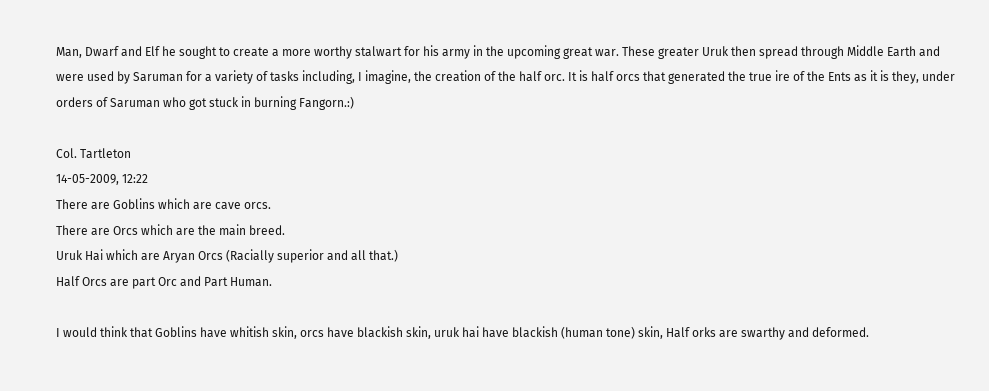Man, Dwarf and Elf he sought to create a more worthy stalwart for his army in the upcoming great war. These greater Uruk then spread through Middle Earth and were used by Saruman for a variety of tasks including, I imagine, the creation of the half orc. It is half orcs that generated the true ire of the Ents as it is they, under orders of Saruman who got stuck in burning Fangorn.:)

Col. Tartleton
14-05-2009, 12:22
There are Goblins which are cave orcs.
There are Orcs which are the main breed.
Uruk Hai which are Aryan Orcs (Racially superior and all that.)
Half Orcs are part Orc and Part Human.

I would think that Goblins have whitish skin, orcs have blackish skin, uruk hai have blackish (human tone) skin, Half orks are swarthy and deformed.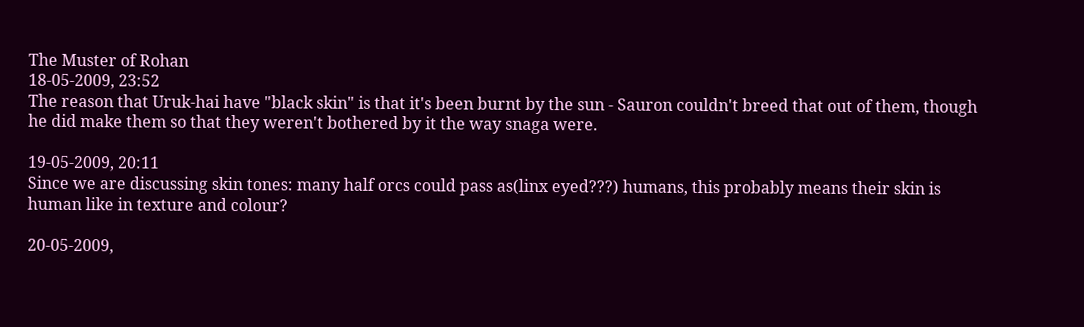The Muster of Rohan
18-05-2009, 23:52
The reason that Uruk-hai have "black skin" is that it's been burnt by the sun - Sauron couldn't breed that out of them, though he did make them so that they weren't bothered by it the way snaga were.

19-05-2009, 20:11
Since we are discussing skin tones: many half orcs could pass as(linx eyed???) humans, this probably means their skin is human like in texture and colour?

20-05-2009,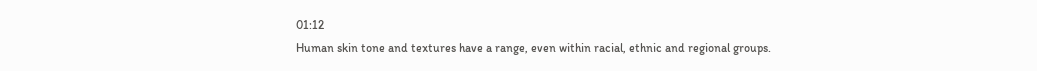01:12
Human skin tone and textures have a range, even within racial, ethnic and regional groups.